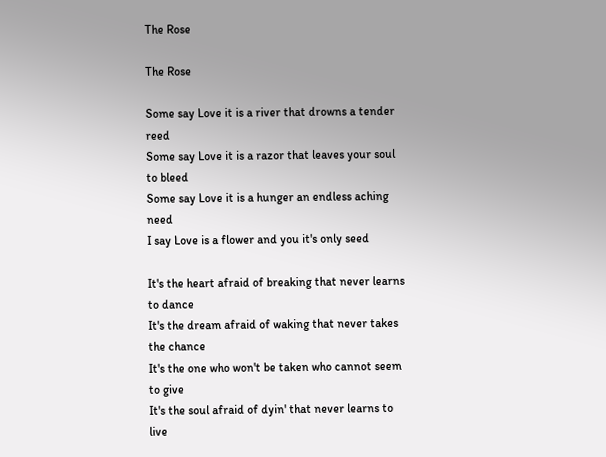The Rose

The Rose

Some say Love it is a river that drowns a tender reed
Some say Love it is a razor that leaves your soul to bleed
Some say Love it is a hunger an endless aching need
I say Love is a flower and you it's only seed

It's the heart afraid of breaking that never learns to dance
It's the dream afraid of waking that never takes the chance
It's the one who won't be taken who cannot seem to give
It's the soul afraid of dyin' that never learns to live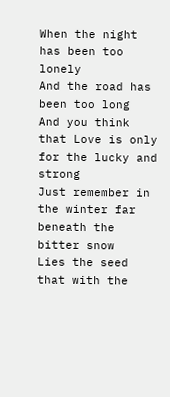When the night has been too lonely
And the road has been too long
And you think that Love is only for the lucky and strong
Just remember in the winter far beneath the bitter snow
Lies the seed that with the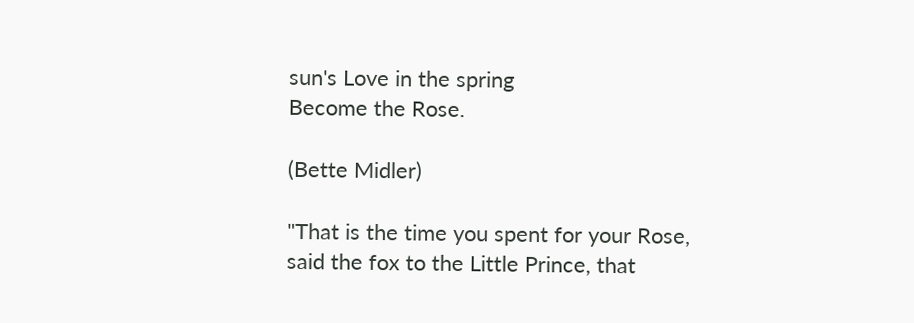sun's Love in the spring
Become the Rose.

(Bette Midler)

"That is the time you spent for your Rose, said the fox to the Little Prince, that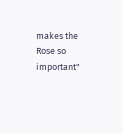makes the Rose so important"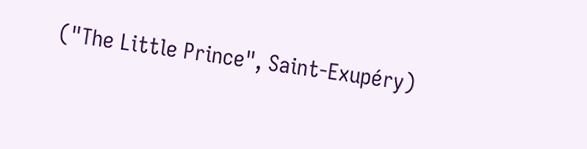("The Little Prince", Saint-Exupéry)